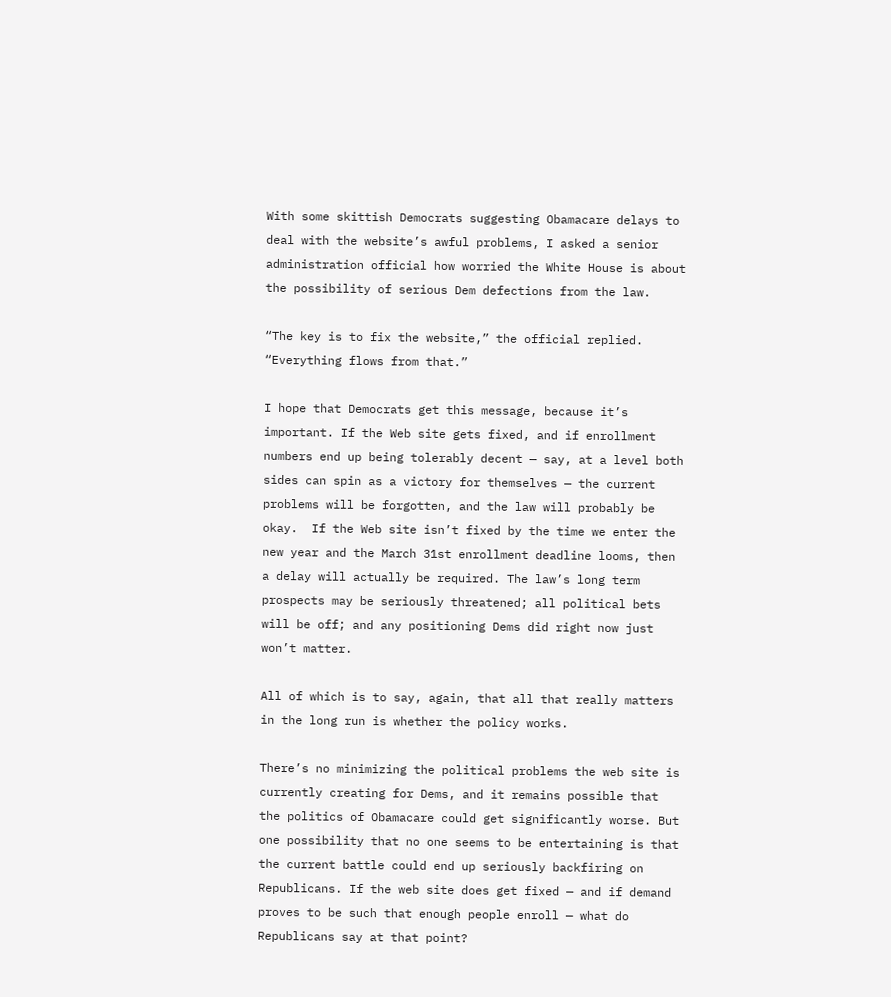With some skittish Democrats suggesting Obamacare delays to deal with the website’s awful problems, I asked a senior administration official how worried the White House is about the possibility of serious Dem defections from the law.

“The key is to fix the website,” the official replied. “Everything flows from that.”

I hope that Democrats get this message, because it’s important. If the Web site gets fixed, and if enrollment numbers end up being tolerably decent — say, at a level both sides can spin as a victory for themselves — the current problems will be forgotten, and the law will probably be okay.  If the Web site isn’t fixed by the time we enter the new year and the March 31st enrollment deadline looms, then a delay will actually be required. The law’s long term prospects may be seriously threatened; all political bets will be off; and any positioning Dems did right now just won’t matter.

All of which is to say, again, that all that really matters in the long run is whether the policy works.

There’s no minimizing the political problems the web site is currently creating for Dems, and it remains possible that the politics of Obamacare could get significantly worse. But one possibility that no one seems to be entertaining is that the current battle could end up seriously backfiring on Republicans. If the web site does get fixed — and if demand proves to be such that enough people enroll — what do Republicans say at that point?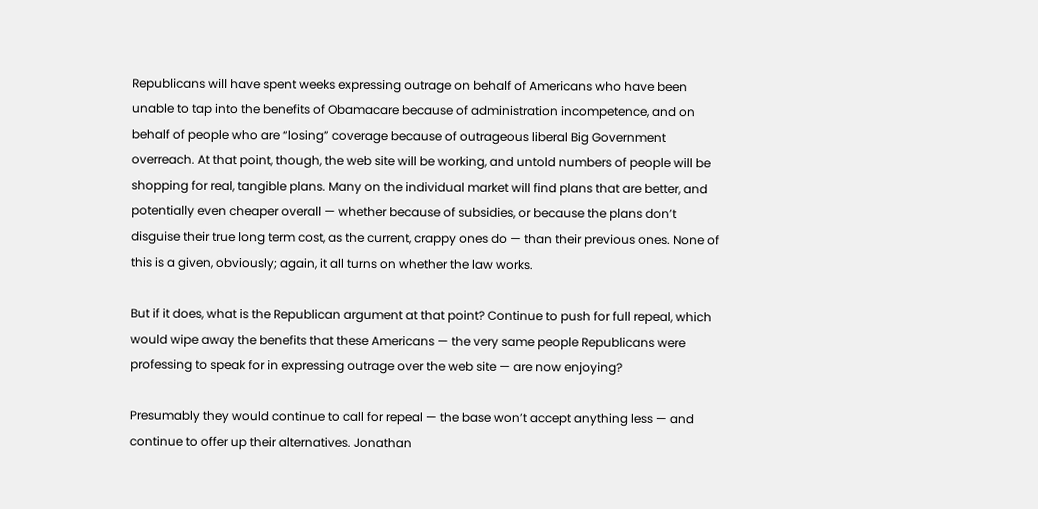Republicans will have spent weeks expressing outrage on behalf of Americans who have been unable to tap into the benefits of Obamacare because of administration incompetence, and on behalf of people who are “losing” coverage because of outrageous liberal Big Government overreach. At that point, though, the web site will be working, and untold numbers of people will be shopping for real, tangible plans. Many on the individual market will find plans that are better, and potentially even cheaper overall — whether because of subsidies, or because the plans don’t disguise their true long term cost, as the current, crappy ones do — than their previous ones. None of this is a given, obviously; again, it all turns on whether the law works.

But if it does, what is the Republican argument at that point? Continue to push for full repeal, which would wipe away the benefits that these Americans — the very same people Republicans were professing to speak for in expressing outrage over the web site — are now enjoying?

Presumably they would continue to call for repeal — the base won’t accept anything less — and continue to offer up their alternatives. Jonathan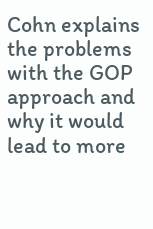Cohn explains the problems with the GOP approach and why it would lead to more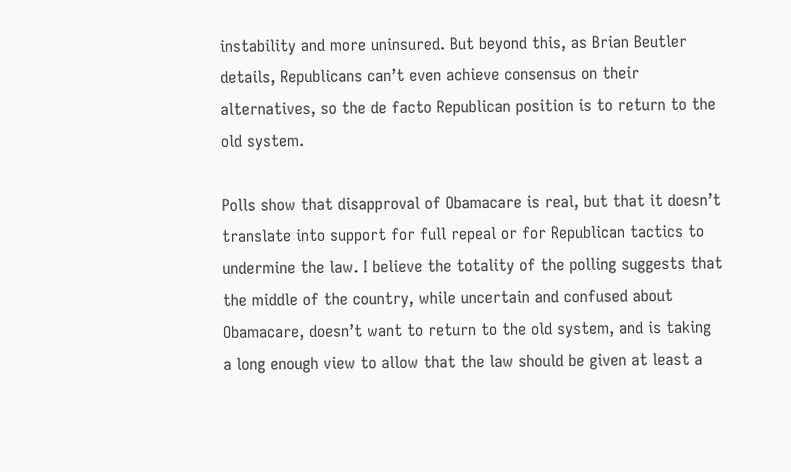instability and more uninsured. But beyond this, as Brian Beutler details, Republicans can’t even achieve consensus on their alternatives, so the de facto Republican position is to return to the old system.

Polls show that disapproval of Obamacare is real, but that it doesn’t translate into support for full repeal or for Republican tactics to undermine the law. I believe the totality of the polling suggests that the middle of the country, while uncertain and confused about Obamacare, doesn’t want to return to the old system, and is taking a long enough view to allow that the law should be given at least a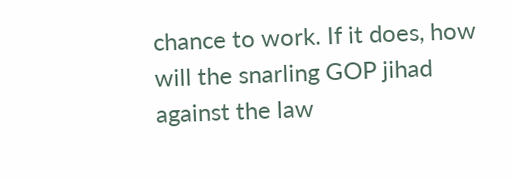chance to work. If it does, how will the snarling GOP jihad against the law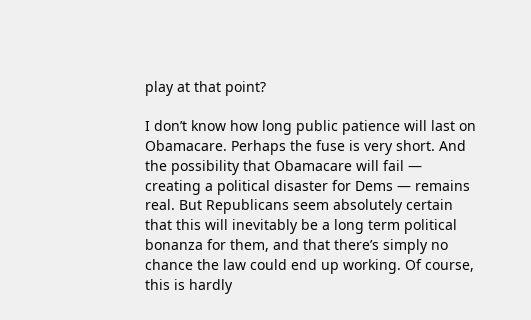play at that point?

I don’t know how long public patience will last on Obamacare. Perhaps the fuse is very short. And the possibility that Obamacare will fail — creating a political disaster for Dems — remains real. But Republicans seem absolutely certain that this will inevitably be a long term political bonanza for them, and that there’s simply no chance the law could end up working. Of course, this is hardly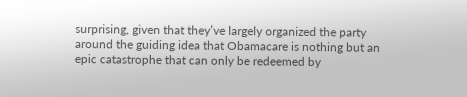surprising, given that they’ve largely organized the party around the guiding idea that Obamacare is nothing but an epic catastrophe that can only be redeemed by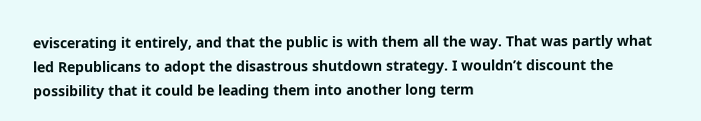eviscerating it entirely, and that the public is with them all the way. That was partly what led Republicans to adopt the disastrous shutdown strategy. I wouldn’t discount the possibility that it could be leading them into another long term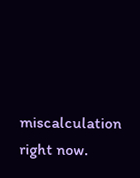miscalculation right now.